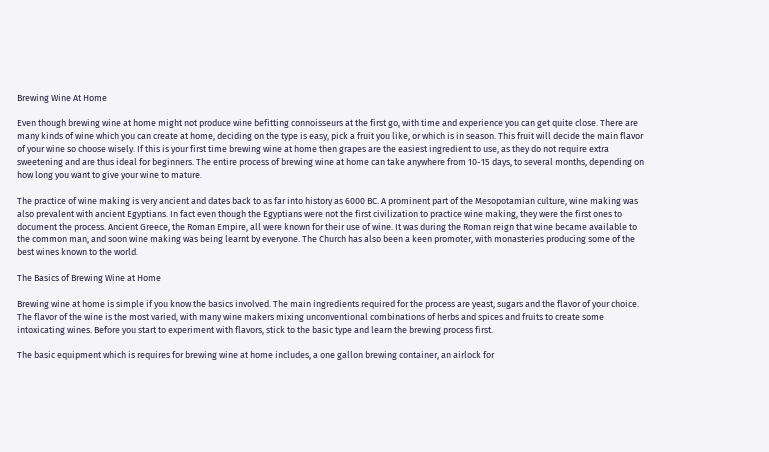Brewing Wine At Home

Even though brewing wine at home might not produce wine befitting connoisseurs at the first go, with time and experience you can get quite close. There are many kinds of wine which you can create at home, deciding on the type is easy, pick a fruit you like, or which is in season. This fruit will decide the main flavor of your wine so choose wisely. If this is your first time brewing wine at home then grapes are the easiest ingredient to use, as they do not require extra sweetening and are thus ideal for beginners. The entire process of brewing wine at home can take anywhere from 10-15 days, to several months, depending on how long you want to give your wine to mature.

The practice of wine making is very ancient and dates back to as far into history as 6000 BC. A prominent part of the Mesopotamian culture, wine making was also prevalent with ancient Egyptians. In fact even though the Egyptians were not the first civilization to practice wine making, they were the first ones to document the process. Ancient Greece, the Roman Empire, all were known for their use of wine. It was during the Roman reign that wine became available to the common man, and soon wine making was being learnt by everyone. The Church has also been a keen promoter, with monasteries producing some of the best wines known to the world.

The Basics of Brewing Wine at Home

Brewing wine at home is simple if you know the basics involved. The main ingredients required for the process are yeast, sugars and the flavor of your choice. The flavor of the wine is the most varied, with many wine makers mixing unconventional combinations of herbs and spices and fruits to create some intoxicating wines. Before you start to experiment with flavors, stick to the basic type and learn the brewing process first.

The basic equipment which is requires for brewing wine at home includes, a one gallon brewing container, an airlock for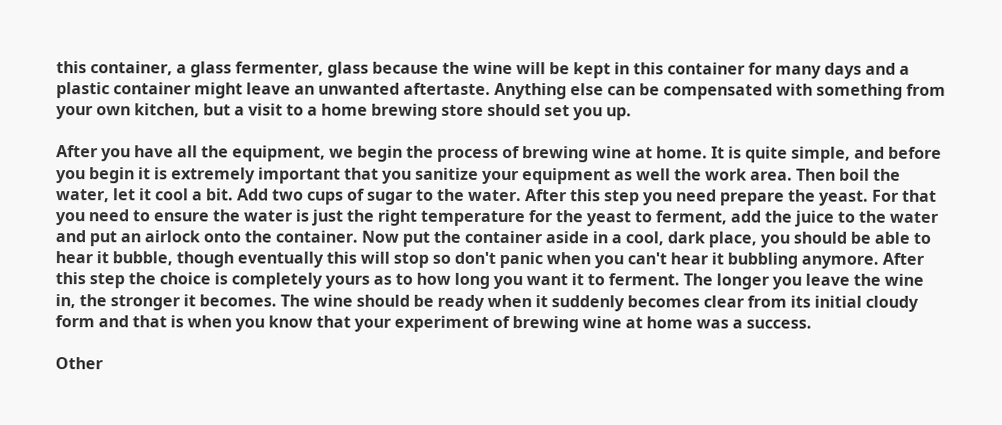this container, a glass fermenter, glass because the wine will be kept in this container for many days and a plastic container might leave an unwanted aftertaste. Anything else can be compensated with something from your own kitchen, but a visit to a home brewing store should set you up.

After you have all the equipment, we begin the process of brewing wine at home. It is quite simple, and before you begin it is extremely important that you sanitize your equipment as well the work area. Then boil the water, let it cool a bit. Add two cups of sugar to the water. After this step you need prepare the yeast. For that you need to ensure the water is just the right temperature for the yeast to ferment, add the juice to the water and put an airlock onto the container. Now put the container aside in a cool, dark place, you should be able to hear it bubble, though eventually this will stop so don't panic when you can't hear it bubbling anymore. After this step the choice is completely yours as to how long you want it to ferment. The longer you leave the wine in, the stronger it becomes. The wine should be ready when it suddenly becomes clear from its initial cloudy form and that is when you know that your experiment of brewing wine at home was a success.

Other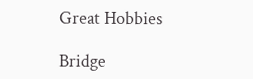Great Hobbies

Bridge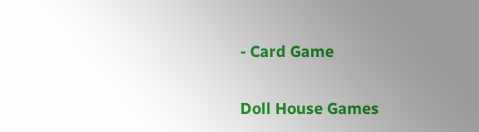- Card Game

Doll House Games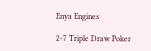Enya Engines

2-7 Triple Draw Poker